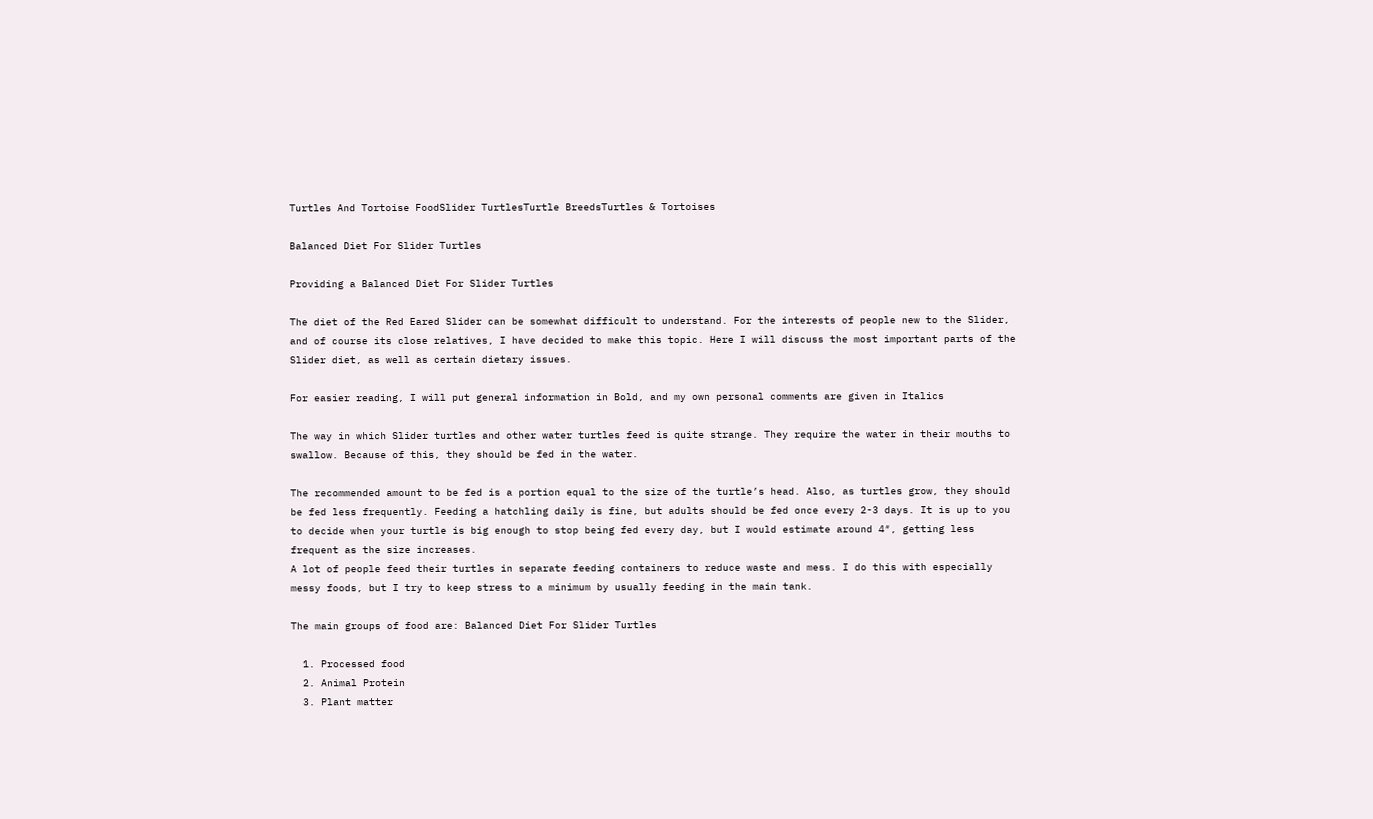Turtles And Tortoise FoodSlider TurtlesTurtle BreedsTurtles & Tortoises

Balanced Diet For Slider Turtles

Providing a Balanced Diet For Slider Turtles

The diet of the Red Eared Slider can be somewhat difficult to understand. For the interests of people new to the Slider, and of course its close relatives, I have decided to make this topic. Here I will discuss the most important parts of the Slider diet, as well as certain dietary issues.

For easier reading, I will put general information in Bold, and my own personal comments are given in Italics

The way in which Slider turtles and other water turtles feed is quite strange. They require the water in their mouths to swallow. Because of this, they should be fed in the water.

The recommended amount to be fed is a portion equal to the size of the turtle’s head. Also, as turtles grow, they should be fed less frequently. Feeding a hatchling daily is fine, but adults should be fed once every 2-3 days. It is up to you to decide when your turtle is big enough to stop being fed every day, but I would estimate around 4″, getting less frequent as the size increases.
A lot of people feed their turtles in separate feeding containers to reduce waste and mess. I do this with especially messy foods, but I try to keep stress to a minimum by usually feeding in the main tank.

The main groups of food are: Balanced Diet For Slider Turtles

  1. Processed food
  2. Animal Protein
  3. Plant matter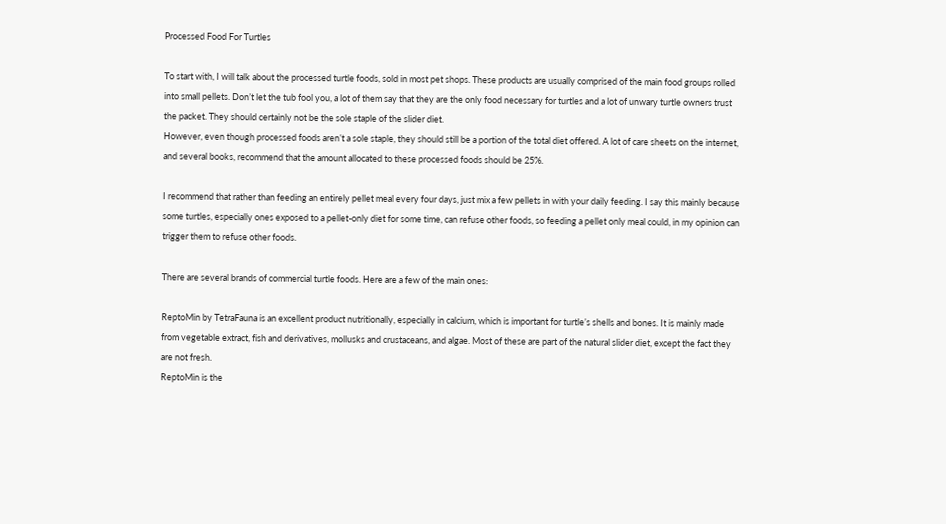Processed Food For Turtles

To start with, I will talk about the processed turtle foods, sold in most pet shops. These products are usually comprised of the main food groups rolled into small pellets. Don’t let the tub fool you, a lot of them say that they are the only food necessary for turtles and a lot of unwary turtle owners trust the packet. They should certainly not be the sole staple of the slider diet.
However, even though processed foods aren’t a sole staple, they should still be a portion of the total diet offered. A lot of care sheets on the internet, and several books, recommend that the amount allocated to these processed foods should be 25%.

I recommend that rather than feeding an entirely pellet meal every four days, just mix a few pellets in with your daily feeding. I say this mainly because some turtles, especially ones exposed to a pellet-only diet for some time, can refuse other foods, so feeding a pellet only meal could, in my opinion can trigger them to refuse other foods.

There are several brands of commercial turtle foods. Here are a few of the main ones:

ReptoMin by TetraFauna is an excellent product nutritionally, especially in calcium, which is important for turtle’s shells and bones. It is mainly made from vegetable extract, fish and derivatives, mollusks and crustaceans, and algae. Most of these are part of the natural slider diet, except the fact they are not fresh.
ReptoMin is the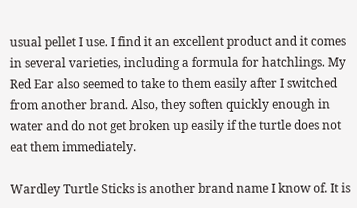usual pellet I use. I find it an excellent product and it comes in several varieties, including a formula for hatchlings. My Red Ear also seemed to take to them easily after I switched from another brand. Also, they soften quickly enough in water and do not get broken up easily if the turtle does not eat them immediately.

Wardley Turtle Sticks is another brand name I know of. It is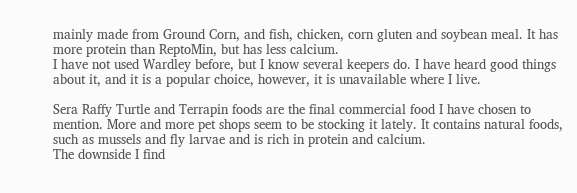mainly made from Ground Corn, and fish, chicken, corn gluten and soybean meal. It has more protein than ReptoMin, but has less calcium.
I have not used Wardley before, but I know several keepers do. I have heard good things about it, and it is a popular choice, however, it is unavailable where I live.

Sera Raffy Turtle and Terrapin foods are the final commercial food I have chosen to mention. More and more pet shops seem to be stocking it lately. It contains natural foods, such as mussels and fly larvae and is rich in protein and calcium.
The downside I find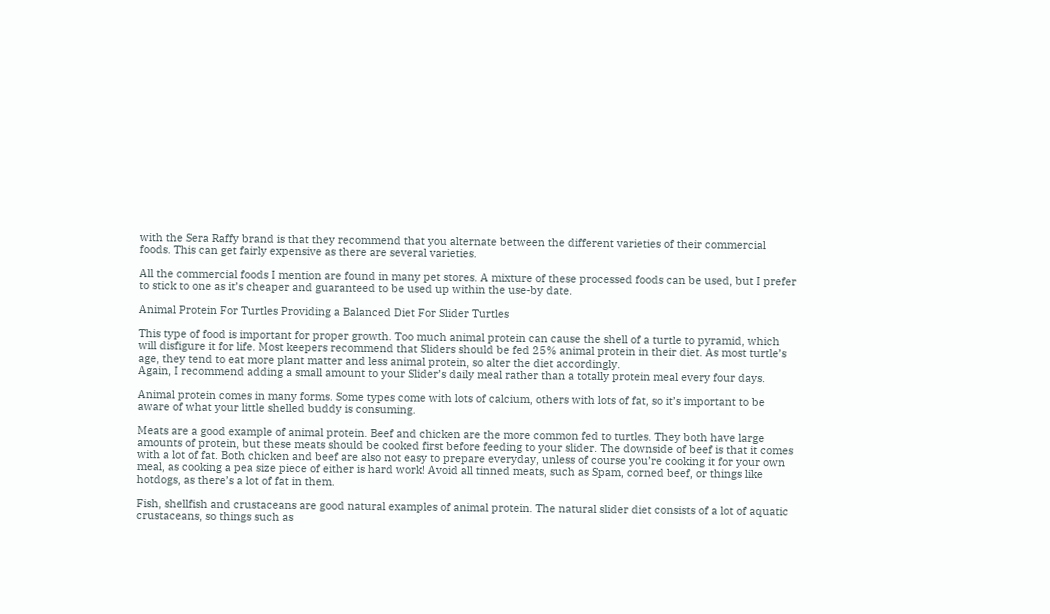with the Sera Raffy brand is that they recommend that you alternate between the different varieties of their commercial foods. This can get fairly expensive as there are several varieties.

All the commercial foods I mention are found in many pet stores. A mixture of these processed foods can be used, but I prefer to stick to one as it’s cheaper and guaranteed to be used up within the use-by date.

Animal Protein For Turtles Providing a Balanced Diet For Slider Turtles

This type of food is important for proper growth. Too much animal protein can cause the shell of a turtle to pyramid, which will disfigure it for life. Most keepers recommend that Sliders should be fed 25% animal protein in their diet. As most turtle’s age, they tend to eat more plant matter and less animal protein, so alter the diet accordingly.
Again, I recommend adding a small amount to your Slider’s daily meal rather than a totally protein meal every four days.

Animal protein comes in many forms. Some types come with lots of calcium, others with lots of fat, so it’s important to be aware of what your little shelled buddy is consuming.

Meats are a good example of animal protein. Beef and chicken are the more common fed to turtles. They both have large amounts of protein, but these meats should be cooked first before feeding to your slider. The downside of beef is that it comes with a lot of fat. Both chicken and beef are also not easy to prepare everyday, unless of course you’re cooking it for your own meal, as cooking a pea size piece of either is hard work! Avoid all tinned meats, such as Spam, corned beef, or things like hotdogs, as there’s a lot of fat in them.

Fish, shellfish and crustaceans are good natural examples of animal protein. The natural slider diet consists of a lot of aquatic crustaceans, so things such as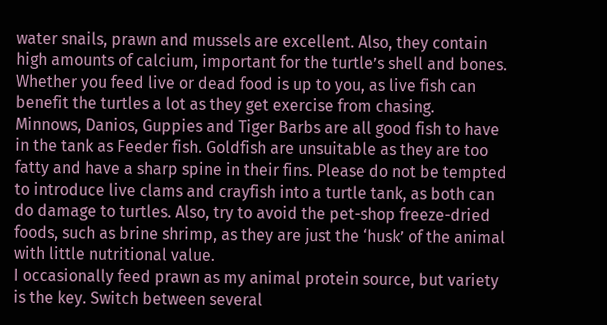water snails, prawn and mussels are excellent. Also, they contain high amounts of calcium, important for the turtle’s shell and bones. Whether you feed live or dead food is up to you, as live fish can benefit the turtles a lot as they get exercise from chasing.
Minnows, Danios, Guppies and Tiger Barbs are all good fish to have in the tank as Feeder fish. Goldfish are unsuitable as they are too fatty and have a sharp spine in their fins. Please do not be tempted to introduce live clams and crayfish into a turtle tank, as both can do damage to turtles. Also, try to avoid the pet-shop freeze-dried foods, such as brine shrimp, as they are just the ‘husk’ of the animal with little nutritional value.
I occasionally feed prawn as my animal protein source, but variety is the key. Switch between several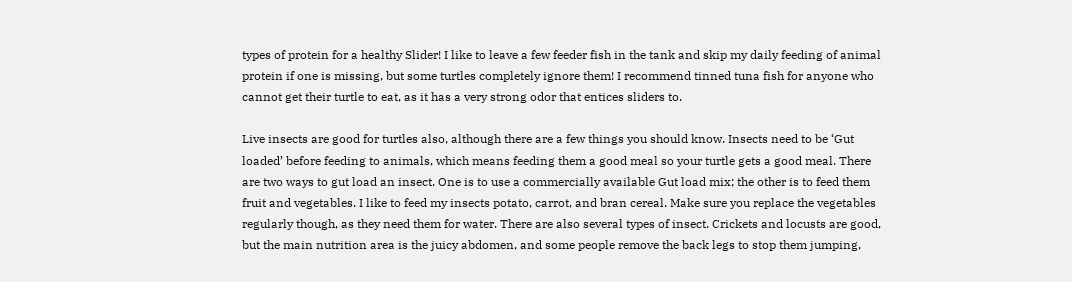types of protein for a healthy Slider! I like to leave a few feeder fish in the tank and skip my daily feeding of animal protein if one is missing, but some turtles completely ignore them! I recommend tinned tuna fish for anyone who cannot get their turtle to eat, as it has a very strong odor that entices sliders to.

Live insects are good for turtles also, although there are a few things you should know. Insects need to be ‘Gut loaded’ before feeding to animals, which means feeding them a good meal so your turtle gets a good meal. There are two ways to gut load an insect. One is to use a commercially available Gut load mix; the other is to feed them fruit and vegetables. I like to feed my insects potato, carrot, and bran cereal. Make sure you replace the vegetables regularly though, as they need them for water. There are also several types of insect. Crickets and locusts are good, but the main nutrition area is the juicy abdomen, and some people remove the back legs to stop them jumping,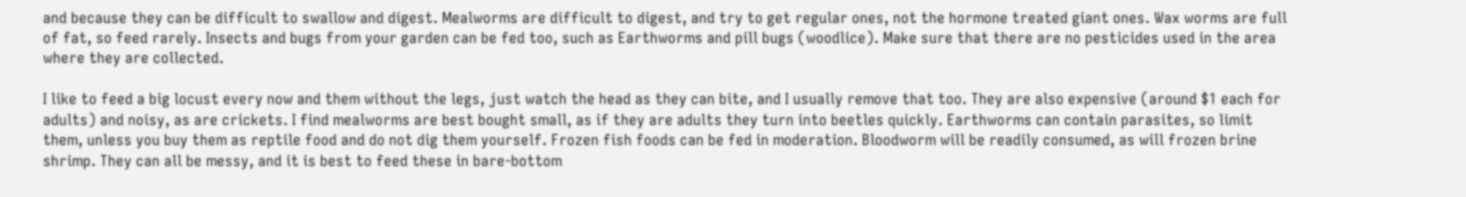and because they can be difficult to swallow and digest. Mealworms are difficult to digest, and try to get regular ones, not the hormone treated giant ones. Wax worms are full of fat, so feed rarely. Insects and bugs from your garden can be fed too, such as Earthworms and pill bugs (woodlice). Make sure that there are no pesticides used in the area where they are collected.

I like to feed a big locust every now and them without the legs, just watch the head as they can bite, and I usually remove that too. They are also expensive (around $1 each for adults) and noisy, as are crickets. I find mealworms are best bought small, as if they are adults they turn into beetles quickly. Earthworms can contain parasites, so limit them, unless you buy them as reptile food and do not dig them yourself. Frozen fish foods can be fed in moderation. Bloodworm will be readily consumed, as will frozen brine shrimp. They can all be messy, and it is best to feed these in bare-bottom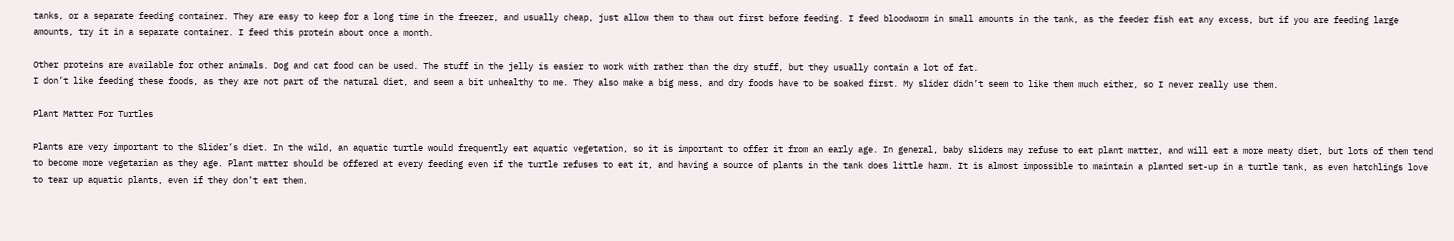tanks, or a separate feeding container. They are easy to keep for a long time in the freezer, and usually cheap, just allow them to thaw out first before feeding. I feed bloodworm in small amounts in the tank, as the feeder fish eat any excess, but if you are feeding large amounts, try it in a separate container. I feed this protein about once a month.

Other proteins are available for other animals. Dog and cat food can be used. The stuff in the jelly is easier to work with rather than the dry stuff, but they usually contain a lot of fat.
I don’t like feeding these foods, as they are not part of the natural diet, and seem a bit unhealthy to me. They also make a big mess, and dry foods have to be soaked first. My slider didn’t seem to like them much either, so I never really use them.

Plant Matter For Turtles

Plants are very important to the Slider’s diet. In the wild, an aquatic turtle would frequently eat aquatic vegetation, so it is important to offer it from an early age. In general, baby sliders may refuse to eat plant matter, and will eat a more meaty diet, but lots of them tend to become more vegetarian as they age. Plant matter should be offered at every feeding even if the turtle refuses to eat it, and having a source of plants in the tank does little harm. It is almost impossible to maintain a planted set-up in a turtle tank, as even hatchlings love to tear up aquatic plants, even if they don’t eat them.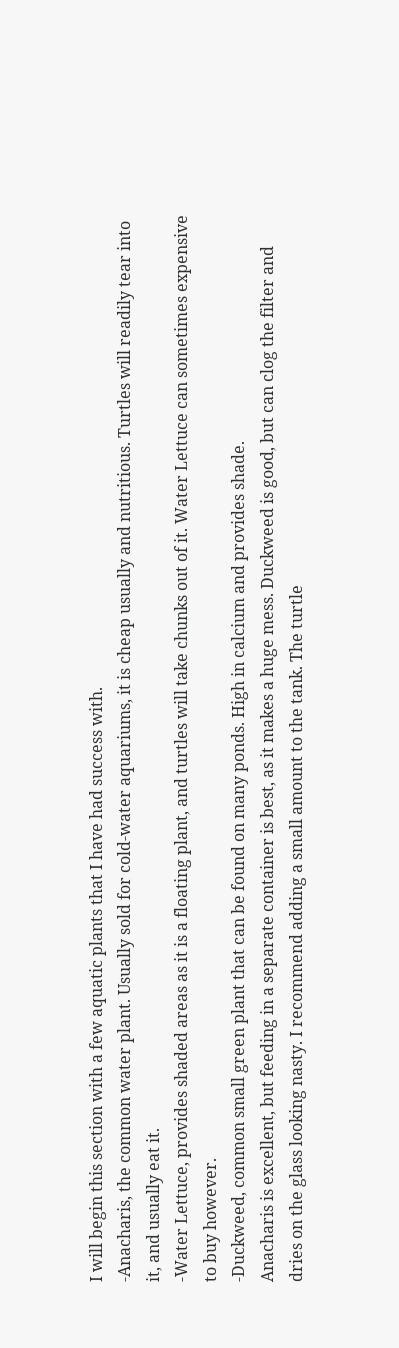I will begin this section with a few aquatic plants that I have had success with.
-Anacharis, the common water plant. Usually sold for cold-water aquariums, it is cheap usually and nutritious. Turtles will readily tear into it, and usually eat it.
-Water Lettuce, provides shaded areas as it is a floating plant, and turtles will take chunks out of it. Water Lettuce can sometimes expensive to buy however.
-Duckweed, common small green plant that can be found on many ponds. High in calcium and provides shade.
Anacharis is excellent, but feeding in a separate container is best, as it makes a huge mess. Duckweed is good, but can clog the filter and dries on the glass looking nasty. I recommend adding a small amount to the tank. The turtle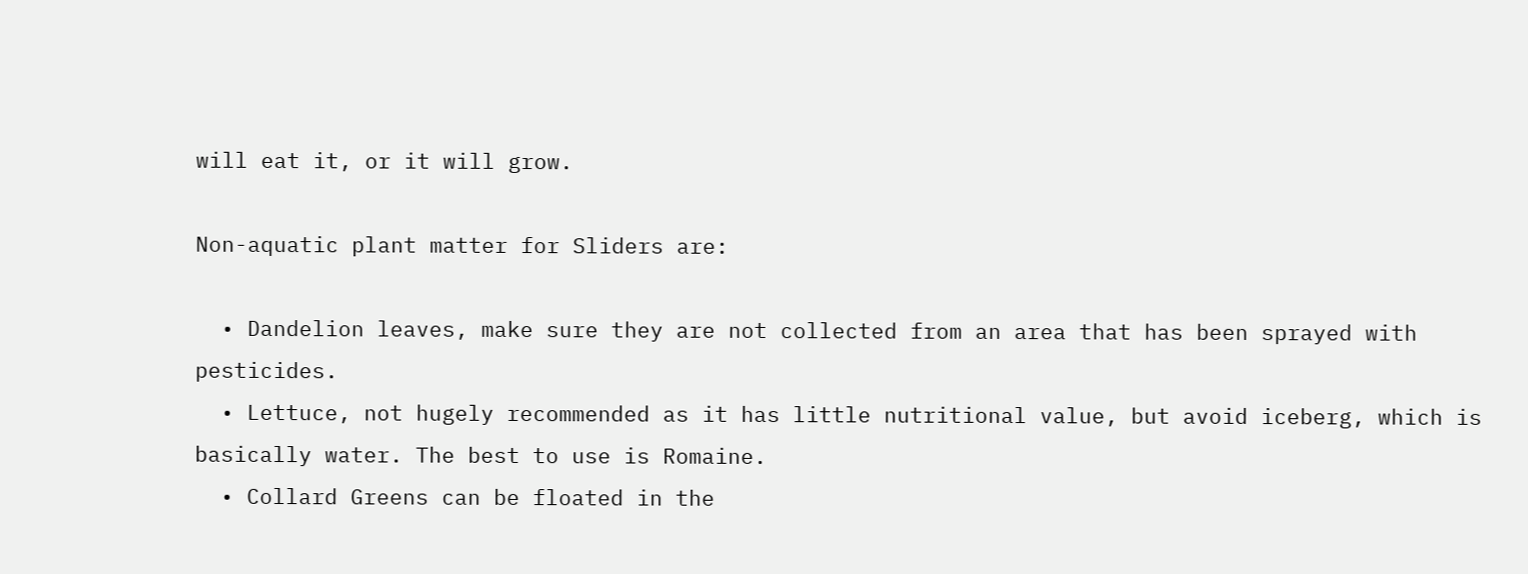will eat it, or it will grow.

Non-aquatic plant matter for Sliders are:

  • Dandelion leaves, make sure they are not collected from an area that has been sprayed with pesticides.
  • Lettuce, not hugely recommended as it has little nutritional value, but avoid iceberg, which is basically water. The best to use is Romaine.
  • Collard Greens can be floated in the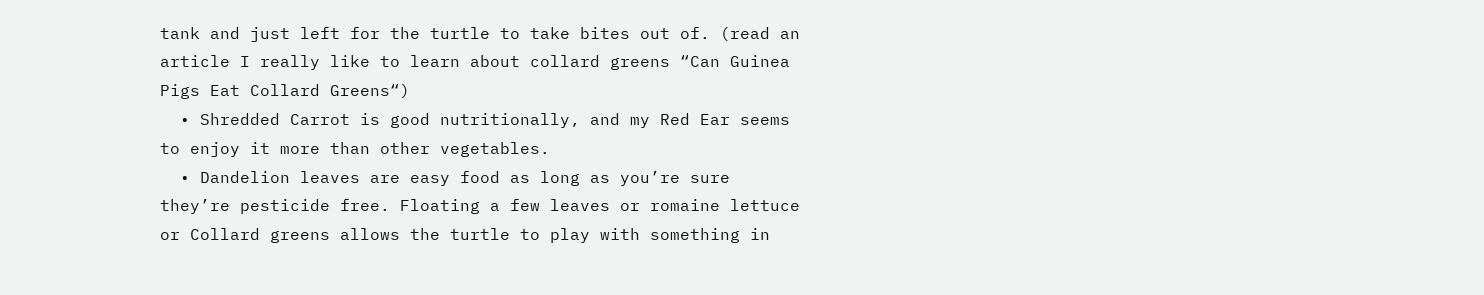tank and just left for the turtle to take bites out of. (read an article I really like to learn about collard greens “Can Guinea Pigs Eat Collard Greens“)
  • Shredded Carrot is good nutritionally, and my Red Ear seems to enjoy it more than other vegetables.
  • Dandelion leaves are easy food as long as you’re sure they’re pesticide free. Floating a few leaves or romaine lettuce or Collard greens allows the turtle to play with something in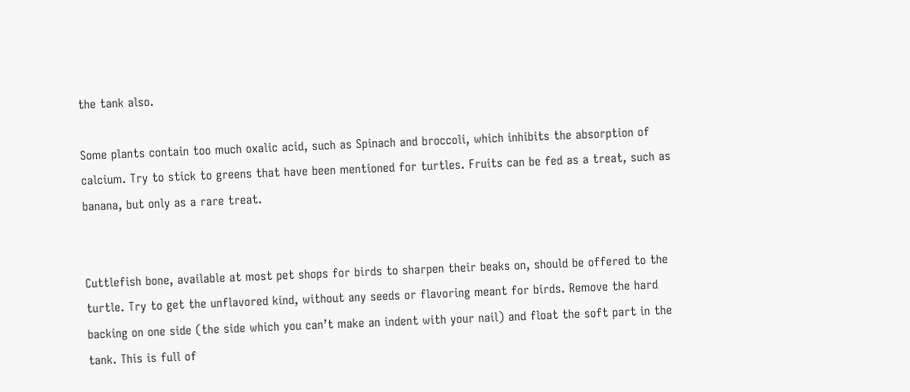the tank also.

Some plants contain too much oxalic acid, such as Spinach and broccoli, which inhibits the absorption of calcium. Try to stick to greens that have been mentioned for turtles. Fruits can be fed as a treat, such as banana, but only as a rare treat.


Cuttlefish bone, available at most pet shops for birds to sharpen their beaks on, should be offered to the turtle. Try to get the unflavored kind, without any seeds or flavoring meant for birds. Remove the hard backing on one side (the side which you can’t make an indent with your nail) and float the soft part in the tank. This is full of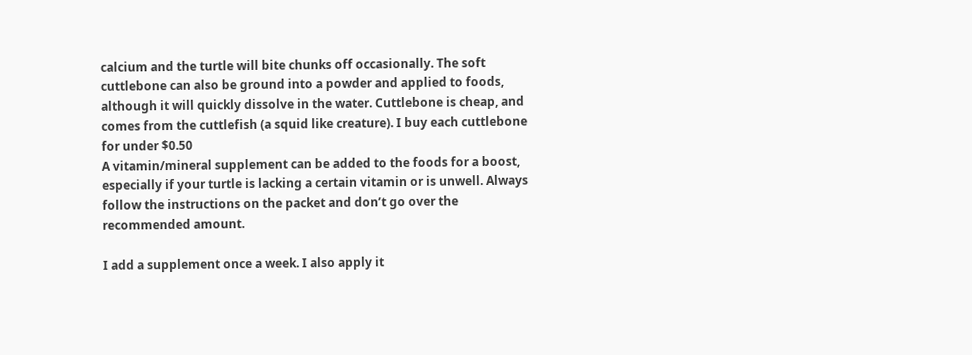calcium and the turtle will bite chunks off occasionally. The soft cuttlebone can also be ground into a powder and applied to foods, although it will quickly dissolve in the water. Cuttlebone is cheap, and comes from the cuttlefish (a squid like creature). I buy each cuttlebone for under $0.50
A vitamin/mineral supplement can be added to the foods for a boost, especially if your turtle is lacking a certain vitamin or is unwell. Always follow the instructions on the packet and don’t go over the recommended amount.

I add a supplement once a week. I also apply it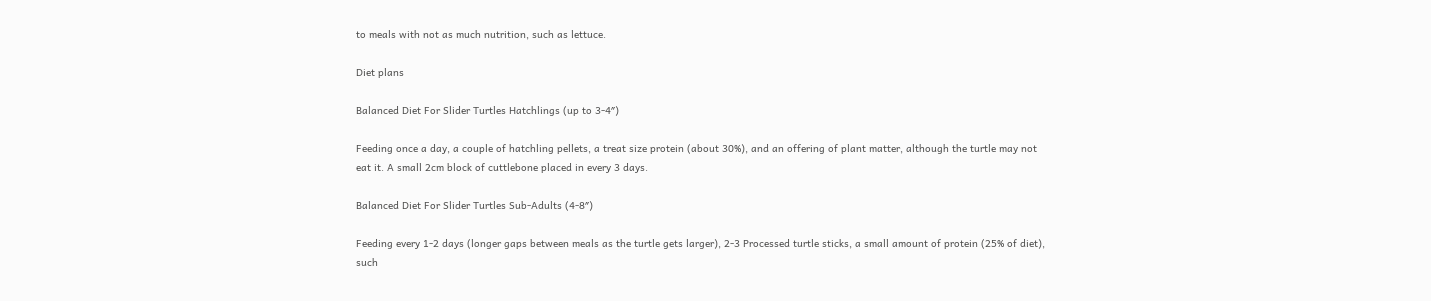to meals with not as much nutrition, such as lettuce.

Diet plans

Balanced Diet For Slider Turtles Hatchlings (up to 3-4″)

Feeding once a day, a couple of hatchling pellets, a treat size protein (about 30%), and an offering of plant matter, although the turtle may not eat it. A small 2cm block of cuttlebone placed in every 3 days.

Balanced Diet For Slider Turtles Sub-Adults (4-8″)

Feeding every 1-2 days (longer gaps between meals as the turtle gets larger), 2-3 Processed turtle sticks, a small amount of protein (25% of diet), such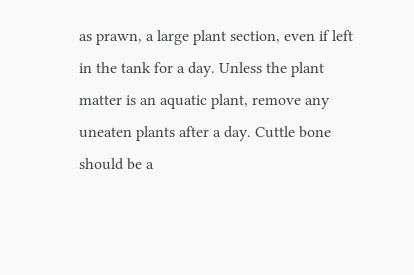as prawn, a large plant section, even if left in the tank for a day. Unless the plant matter is an aquatic plant, remove any uneaten plants after a day. Cuttle bone should be a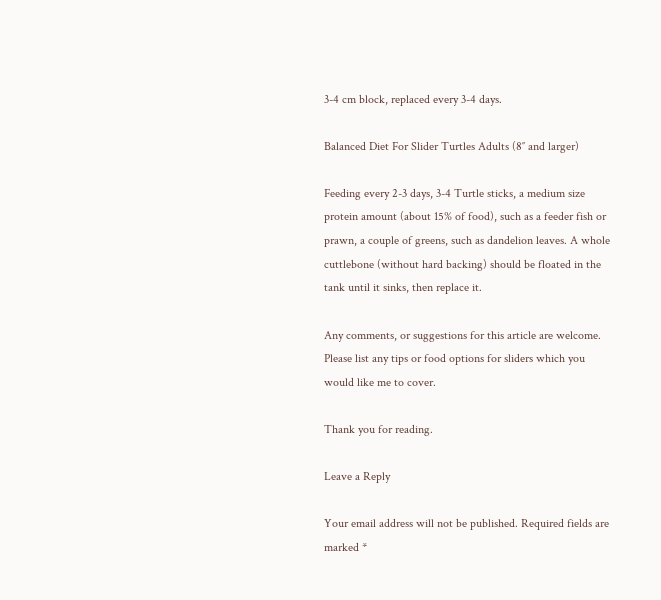3-4 cm block, replaced every 3-4 days.

Balanced Diet For Slider Turtles Adults (8″ and larger)

Feeding every 2-3 days, 3-4 Turtle sticks, a medium size protein amount (about 15% of food), such as a feeder fish or prawn, a couple of greens, such as dandelion leaves. A whole cuttlebone (without hard backing) should be floated in the tank until it sinks, then replace it.

Any comments, or suggestions for this article are welcome. Please list any tips or food options for sliders which you would like me to cover.

Thank you for reading.

Leave a Reply

Your email address will not be published. Required fields are marked *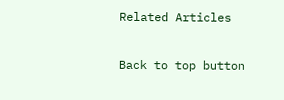Related Articles

Back to top button